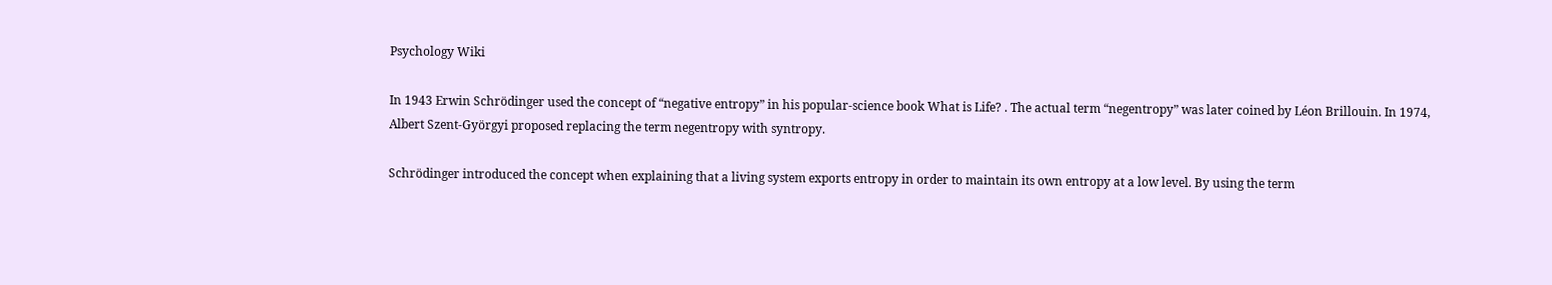Psychology Wiki

In 1943 Erwin Schrödinger used the concept of “negative entropy” in his popular-science book What is Life? . The actual term “negentropy” was later coined by Léon Brillouin. In 1974, Albert Szent-Györgyi proposed replacing the term negentropy with syntropy.

Schrödinger introduced the concept when explaining that a living system exports entropy in order to maintain its own entropy at a low level. By using the term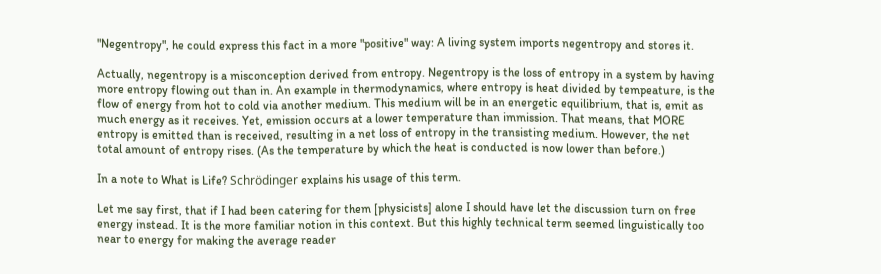"Negentropy", he could express this fact in a more "positive" way: A living system imports negentropy and stores it.

Actually, negentropy is a misconception derived from entropy. Negentropy is the loss of entropy in a system by having more entropy flowing out than in. An example in thermodynamics, where entropy is heat divided by tempeature, is the flow of energy from hot to cold via another medium. This medium will be in an energetic equilibrium, that is, emit as much energy as it receives. Yet, emission occurs at a lower temperature than immission. That means, that MORE entropy is emitted than is received, resulting in a net loss of entropy in the transisting medium. However, the net total amount of entropy rises. (As the temperature by which the heat is conducted is now lower than before.)

In a note to What is Life? Schrödinger explains his usage of this term.

Let me say first, that if I had been catering for them [physicists] alone I should have let the discussion turn on free energy instead. It is the more familiar notion in this context. But this highly technical term seemed linguistically too near to energy for making the average reader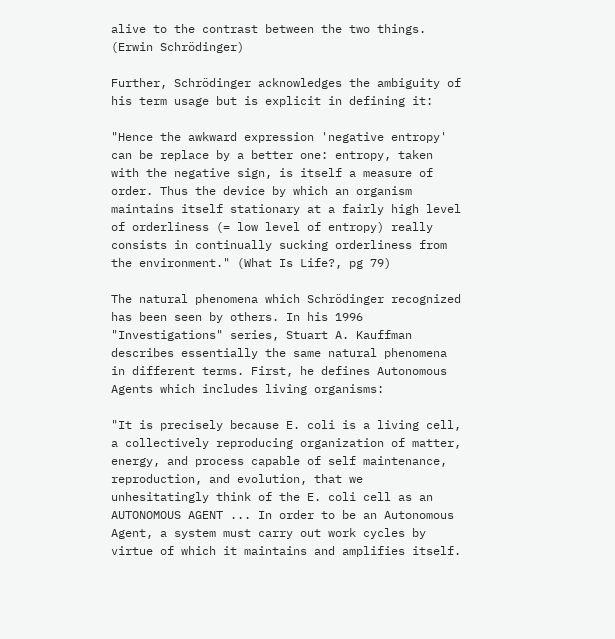alive to the contrast between the two things. (Erwin Schrödinger)

Further, Schrödinger acknowledges the ambiguity of his term usage but is explicit in defining it:

"Hence the awkward expression 'negative entropy' can be replace by a better one: entropy, taken with the negative sign, is itself a measure of order. Thus the device by which an organism maintains itself stationary at a fairly high level of orderliness (= low level of entropy) really consists in continually sucking orderliness from the environment." (What Is Life?, pg 79)

The natural phenomena which Schrödinger recognized has been seen by others. In his 1996 "Investigations" series, Stuart A. Kauffman describes essentially the same natural phenomena in different terms. First, he defines Autonomous Agents which includes living organisms:

"It is precisely because E. coli is a living cell, a collectively reproducing organization of matter, energy, and process capable of self maintenance, reproduction, and evolution, that we unhesitatingly think of the E. coli cell as an AUTONOMOUS AGENT ... In order to be an Autonomous Agent, a system must carry out work cycles by virtue of which it maintains and amplifies itself.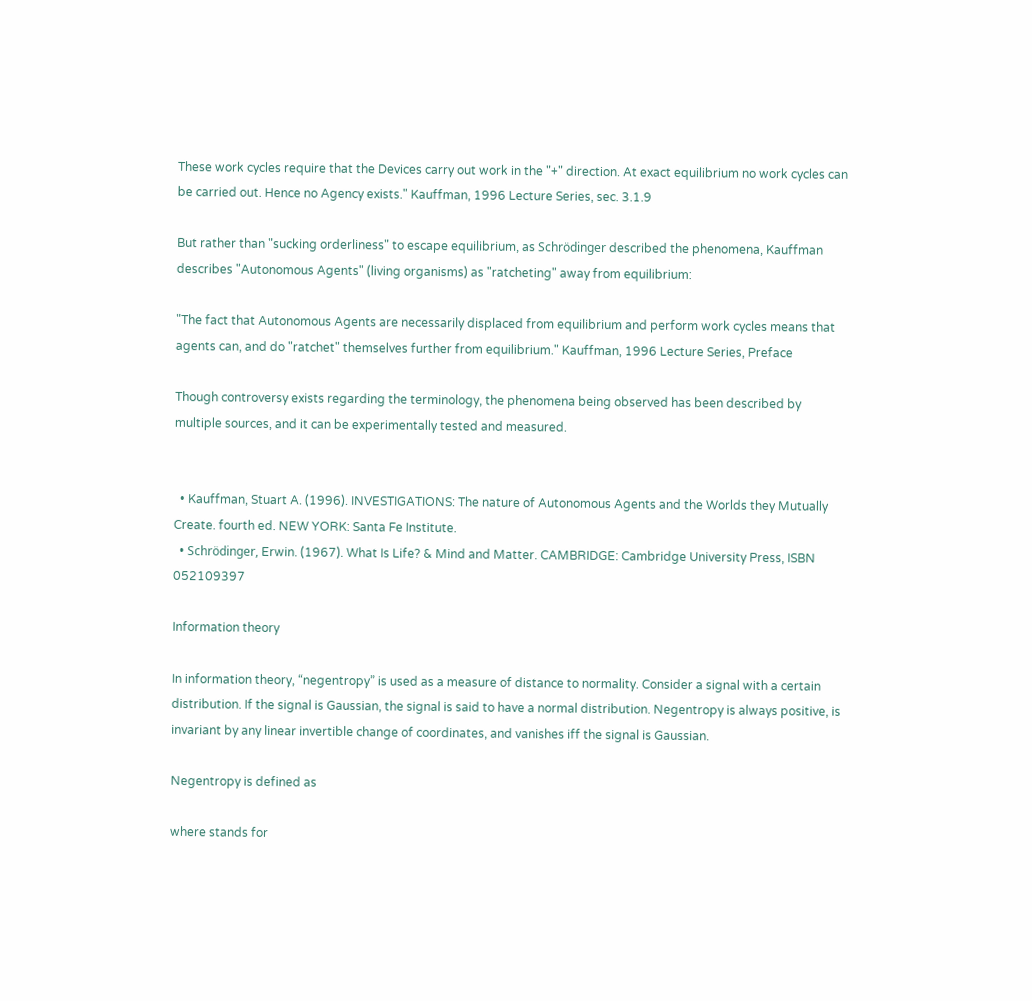These work cycles require that the Devices carry out work in the "+" direction. At exact equilibrium no work cycles can be carried out. Hence no Agency exists." Kauffman, 1996 Lecture Series, sec. 3.1.9

But rather than "sucking orderliness" to escape equilibrium, as Schrödinger described the phenomena, Kauffman describes "Autonomous Agents" (living organisms) as "ratcheting" away from equilibrium:

"The fact that Autonomous Agents are necessarily displaced from equilibrium and perform work cycles means that agents can, and do "ratchet" themselves further from equilibrium." Kauffman, 1996 Lecture Series, Preface

Though controversy exists regarding the terminology, the phenomena being observed has been described by multiple sources, and it can be experimentally tested and measured.


  • Kauffman, Stuart A. (1996). INVESTIGATIONS: The nature of Autonomous Agents and the Worlds they Mutually Create. fourth ed. NEW YORK: Santa Fe Institute.
  • Schrödinger, Erwin. (1967). What Is Life? & Mind and Matter. CAMBRIDGE: Cambridge University Press, ISBN 052109397

Information theory

In information theory, “negentropy” is used as a measure of distance to normality. Consider a signal with a certain distribution. If the signal is Gaussian, the signal is said to have a normal distribution. Negentropy is always positive, is invariant by any linear invertible change of coordinates, and vanishes iff the signal is Gaussian.

Negentropy is defined as

where stands for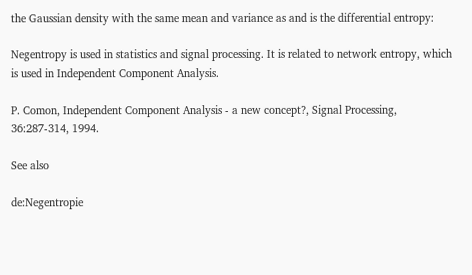the Gaussian density with the same mean and variance as and is the differential entropy:

Negentropy is used in statistics and signal processing. It is related to network entropy, which is used in Independent Component Analysis.

P. Comon, Independent Component Analysis - a new concept?, Signal Processing, 36:287-314, 1994.

See also

de:Negentropie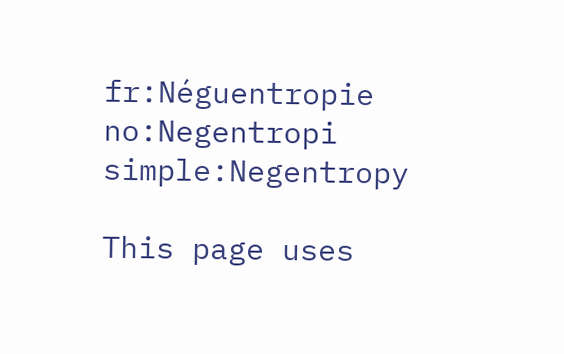fr:Néguentropie no:Negentropi simple:Negentropy

This page uses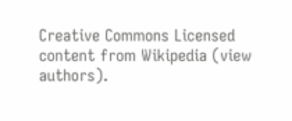Creative Commons Licensed content from Wikipedia (view authors).